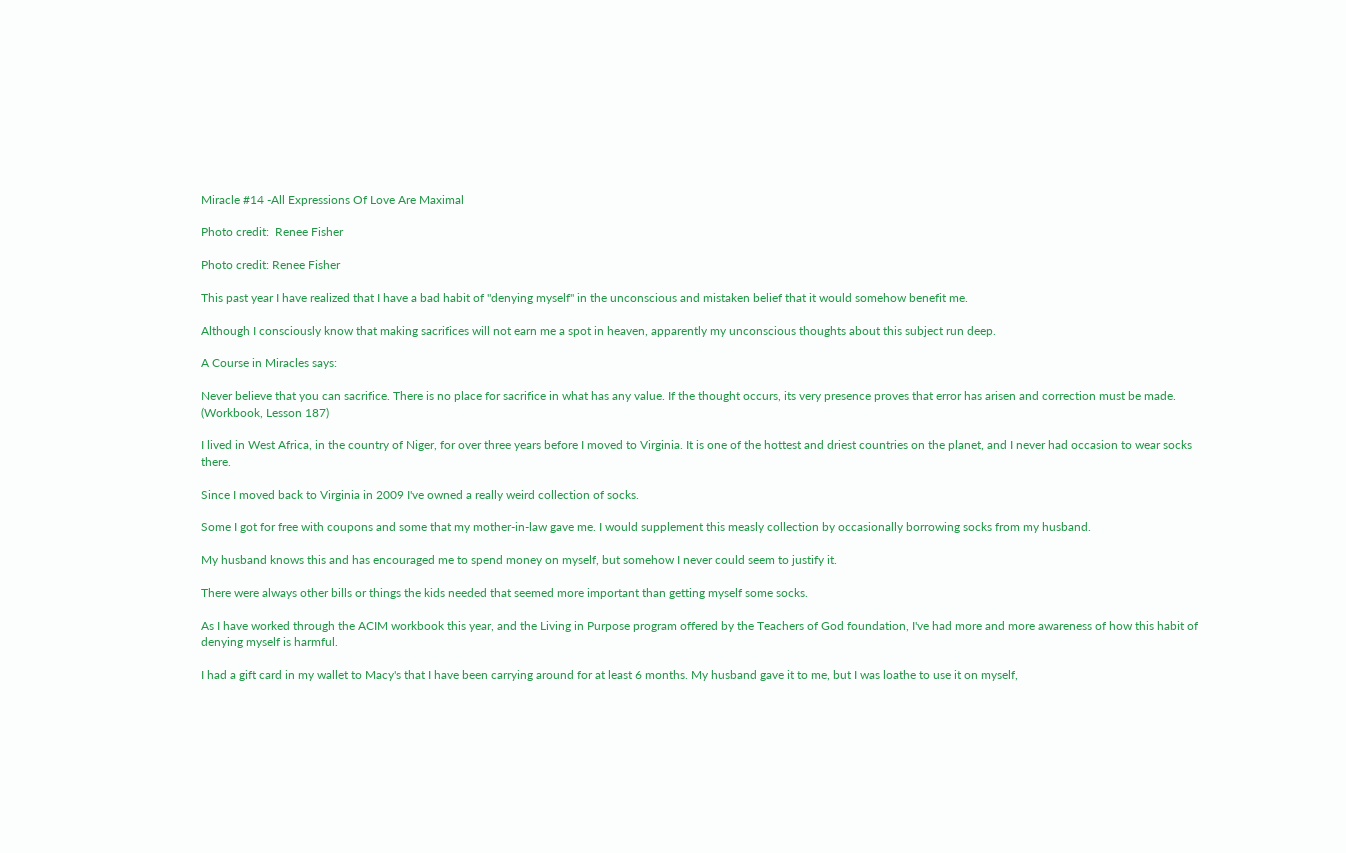Miracle #14 -All Expressions Of Love Are Maximal

Photo credit:  Renee Fisher

Photo credit: Renee Fisher

This past year I have realized that I have a bad habit of "denying myself" in the unconscious and mistaken belief that it would somehow benefit me.

Although I consciously know that making sacrifices will not earn me a spot in heaven, apparently my unconscious thoughts about this subject run deep.

A Course in Miracles says:

Never believe that you can sacrifice. There is no place for sacrifice in what has any value. If the thought occurs, its very presence proves that error has arisen and correction must be made. (Workbook, Lesson 187)

I lived in West Africa, in the country of Niger, for over three years before I moved to Virginia. It is one of the hottest and driest countries on the planet, and I never had occasion to wear socks there.

Since I moved back to Virginia in 2009 I've owned a really weird collection of socks.

Some I got for free with coupons and some that my mother-in-law gave me. I would supplement this measly collection by occasionally borrowing socks from my husband.

My husband knows this and has encouraged me to spend money on myself, but somehow I never could seem to justify it.

There were always other bills or things the kids needed that seemed more important than getting myself some socks.

As I have worked through the ACIM workbook this year, and the Living in Purpose program offered by the Teachers of God foundation, I've had more and more awareness of how this habit of denying myself is harmful.

I had a gift card in my wallet to Macy's that I have been carrying around for at least 6 months. My husband gave it to me, but I was loathe to use it on myself,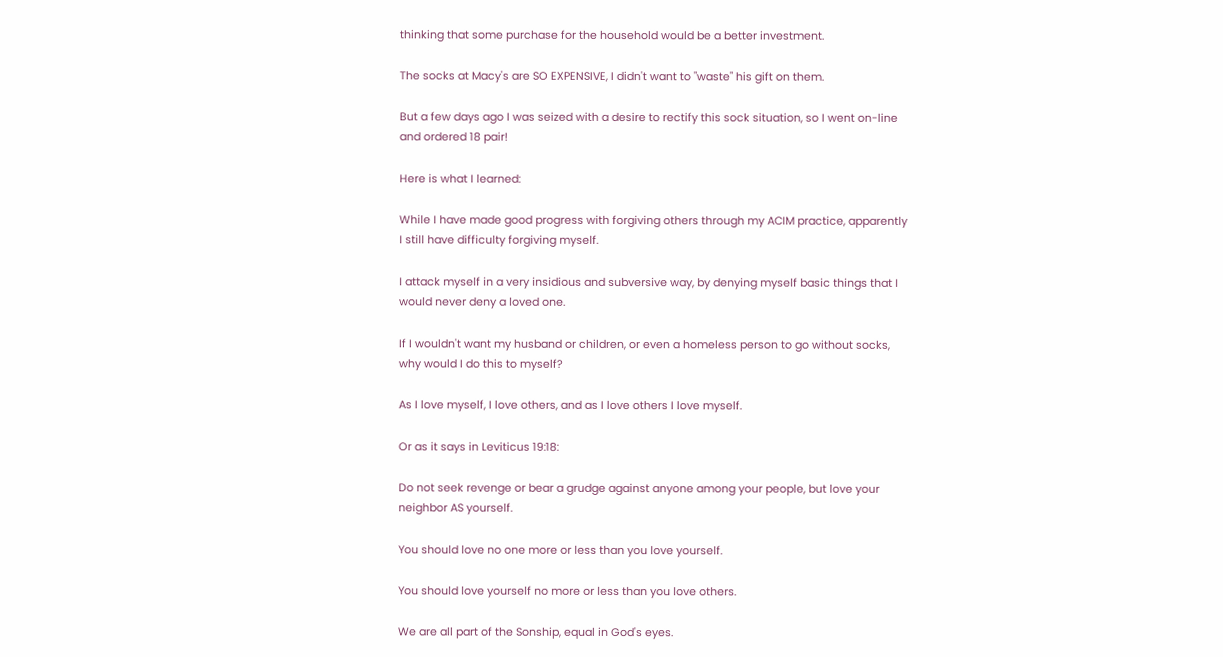thinking that some purchase for the household would be a better investment.

The socks at Macy's are SO EXPENSIVE, I didn't want to "waste" his gift on them.

But a few days ago I was seized with a desire to rectify this sock situation, so I went on-line and ordered 18 pair!

Here is what I learned:

While I have made good progress with forgiving others through my ACIM practice, apparently I still have difficulty forgiving myself.

I attack myself in a very insidious and subversive way, by denying myself basic things that I would never deny a loved one.

If I wouldn't want my husband or children, or even a homeless person to go without socks, why would I do this to myself?

As I love myself, I love others, and as I love others I love myself.

Or as it says in Leviticus 19:18:

Do not seek revenge or bear a grudge against anyone among your people, but love your neighbor AS yourself.

You should love no one more or less than you love yourself.

You should love yourself no more or less than you love others.

We are all part of the Sonship, equal in God's eyes.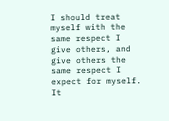I should treat myself with the same respect I give others, and give others the same respect I expect for myself. It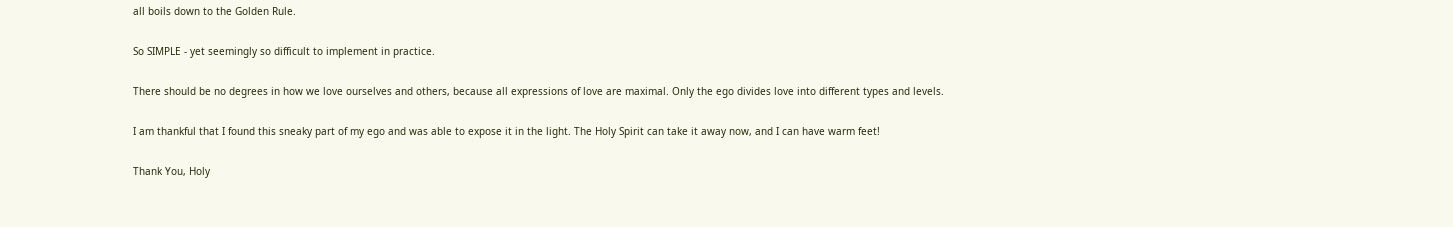all boils down to the Golden Rule.

So SIMPLE - yet seemingly so difficult to implement in practice.

There should be no degrees in how we love ourselves and others, because all expressions of love are maximal. Only the ego divides love into different types and levels.

I am thankful that I found this sneaky part of my ego and was able to expose it in the light. The Holy Spirit can take it away now, and I can have warm feet!

Thank You, Holy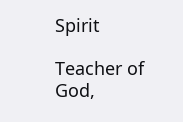Spirit

Teacher of God,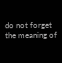do not forget the meaning of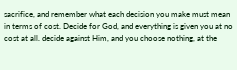sacrifice, and remember what each decision you make must mean in terms of cost. Decide for God, and everything is given you at no cost at all. decide against Him, and you choose nothing, at the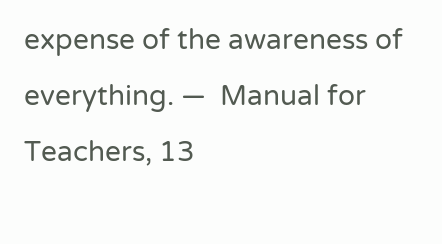expense of the awareness of everything. —  Manual for Teachers, 13